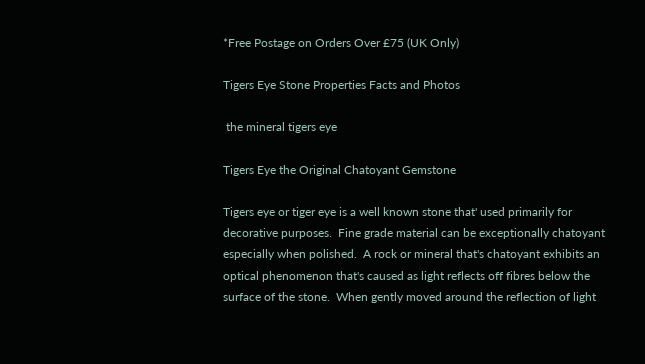*Free Postage on Orders Over £75 (UK Only)

Tigers Eye Stone Properties Facts and Photos

 the mineral tigers eye

Tigers Eye the Original Chatoyant Gemstone

Tigers eye or tiger eye is a well known stone that' used primarily for decorative purposes.  Fine grade material can be exceptionally chatoyant especially when polished.  A rock or mineral that's chatoyant exhibits an optical phenomenon that's caused as light reflects off fibres below the surface of the stone.  When gently moved around the reflection of light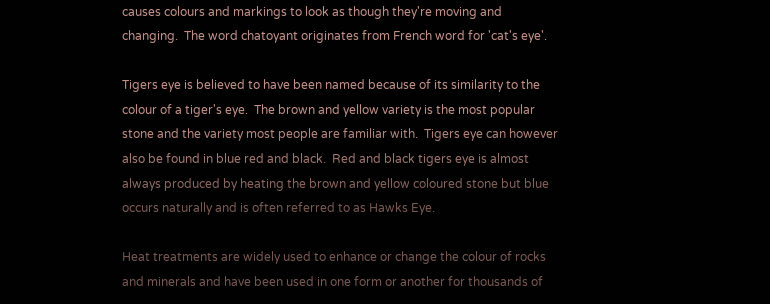causes colours and markings to look as though they're moving and changing.  The word chatoyant originates from French word for 'cat's eye'.

Tigers eye is believed to have been named because of its similarity to the colour of a tiger's eye.  The brown and yellow variety is the most popular stone and the variety most people are familiar with.  Tigers eye can however also be found in blue red and black.  Red and black tigers eye is almost always produced by heating the brown and yellow coloured stone but blue occurs naturally and is often referred to as Hawks Eye.

Heat treatments are widely used to enhance or change the colour of rocks and minerals and have been used in one form or another for thousands of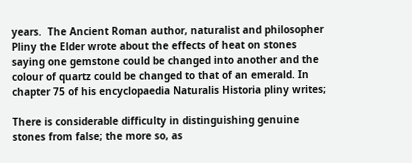years.  The Ancient Roman author, naturalist and philosopher Pliny the Elder wrote about the effects of heat on stones saying one gemstone could be changed into another and the colour of quartz could be changed to that of an emerald. In chapter 75 of his encyclopaedia Naturalis Historia pliny writes;

There is considerable difficulty in distinguishing genuine stones from false; the more so, as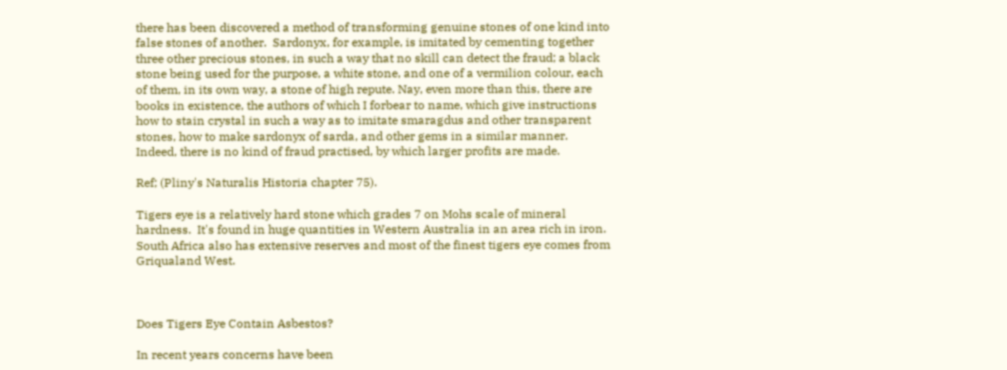there has been discovered a method of transforming genuine stones of one kind into false stones of another.  Sardonyx, for example, is imitated by cementing together three other precious stones, in such a way that no skill can detect the fraud; a black stone being used for the purpose, a white stone, and one of a vermilion colour, each of them, in its own way, a stone of high repute. Nay, even more than this, there are books in existence, the authors of which I forbear to name, which give instructions how to stain crystal in such a way as to imitate smaragdus and other transparent stones, how to make sardonyx of sarda, and other gems in a similar manner. Indeed, there is no kind of fraud practised, by which larger profits are made.

Ref; (Pliny's Naturalis Historia chapter 75).

Tigers eye is a relatively hard stone which grades 7 on Mohs scale of mineral hardness.  It's found in huge quantities in Western Australia in an area rich in iron.  South Africa also has extensive reserves and most of the finest tigers eye comes from Griqualand West.



Does Tigers Eye Contain Asbestos?

In recent years concerns have been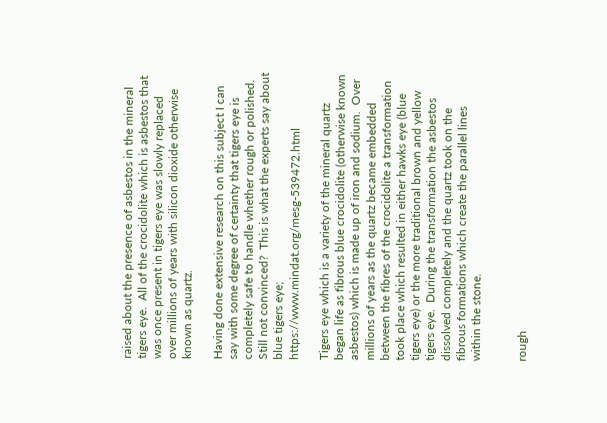raised about the presence of asbestos in the mineral tigers eye.  All of the crocidolite which is asbestos that was once present in tigers eye was slowly replaced over millions of years with silicon dioxide otherwise known as quartz.

Having done extensive research on this subject I can say with some degree of certainty that tigers eye is completely safe to handle whether rough or polished.  Still not convinced?  This is what the experts say about blue tigers eye; https://www.mindat.org/mesg-539472.html

Tigers eye which is a variety of the mineral quartz began life as fibrous blue crocidolite (otherwise known asbestos) which is made up of iron and sodium.  Over millions of years as the quartz became embedded between the fibres of the crocidolite a transformation took place which resulted in either hawks eye (blue tigers eye) or the more traditional brown and yellow tigers eye.  During the transformation the asbestos dissolved completely and the quartz took on the fibrous formations which create the parallel lines within the stone.


rough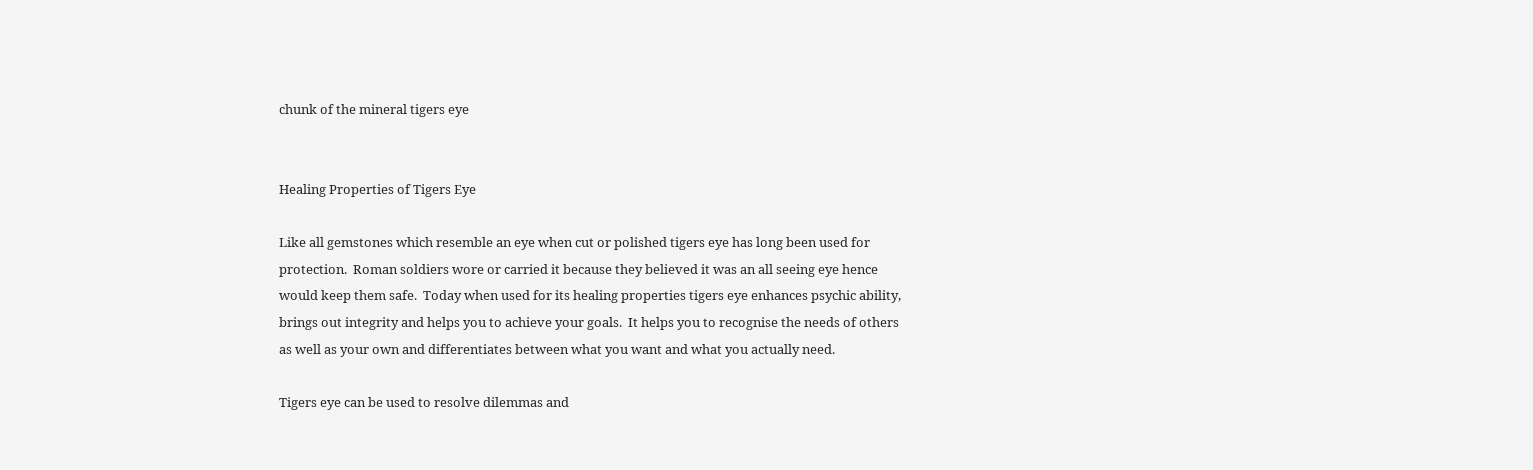chunk of the mineral tigers eye


Healing Properties of Tigers Eye

Like all gemstones which resemble an eye when cut or polished tigers eye has long been used for protection.  Roman soldiers wore or carried it because they believed it was an all seeing eye hence would keep them safe.  Today when used for its healing properties tigers eye enhances psychic ability, brings out integrity and helps you to achieve your goals.  It helps you to recognise the needs of others as well as your own and differentiates between what you want and what you actually need.

Tigers eye can be used to resolve dilemmas and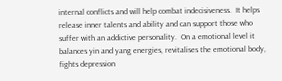internal conflicts and will help combat indecisiveness.  It helps release inner talents and ability and can support those who suffer with an addictive personality.  On a emotional level it balances yin and yang energies, revitalises the emotional body, fights depression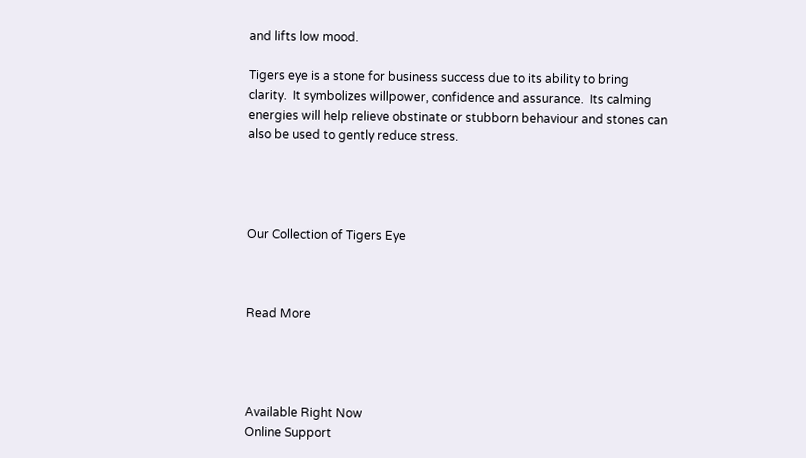and lifts low mood.

Tigers eye is a stone for business success due to its ability to bring clarity.  It symbolizes willpower, confidence and assurance.  Its calming energies will help relieve obstinate or stubborn behaviour and stones can also be used to gently reduce stress.




Our Collection of Tigers Eye



Read More




Available Right Now
Online Support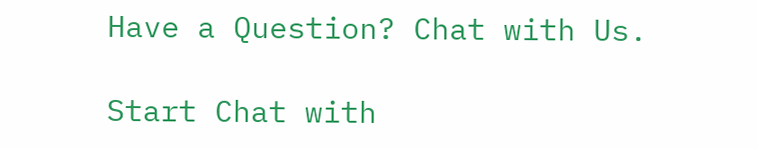Have a Question? Chat with Us.

Start Chat with